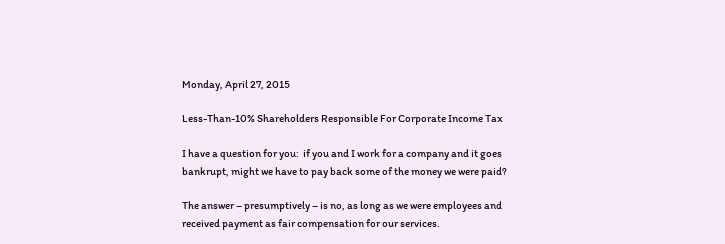Monday, April 27, 2015

Less-Than-10% Shareholders Responsible For Corporate Income Tax

I have a question for you:  if you and I work for a company and it goes bankrupt, might we have to pay back some of the money we were paid?

The answer – presumptively – is no, as long as we were employees and received payment as fair compensation for our services.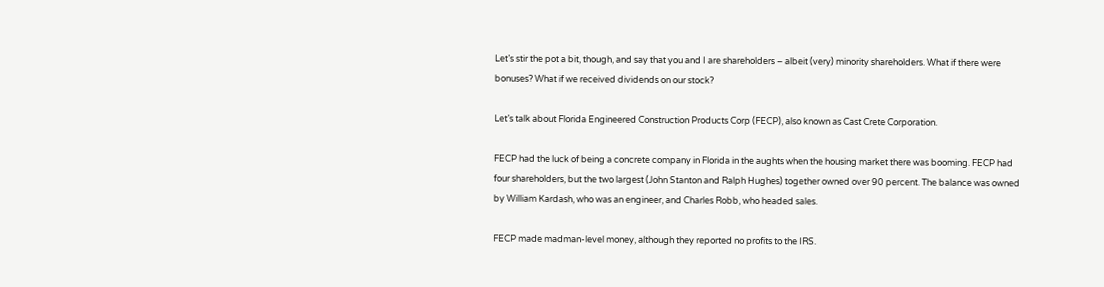Let’s stir the pot a bit, though, and say that you and I are shareholders – albeit (very) minority shareholders. What if there were bonuses? What if we received dividends on our stock?

Let’s talk about Florida Engineered Construction Products Corp (FECP), also known as Cast Crete Corporation.

FECP had the luck of being a concrete company in Florida in the aughts when the housing market there was booming. FECP had four shareholders, but the two largest (John Stanton and Ralph Hughes) together owned over 90 percent. The balance was owned by William Kardash, who was an engineer, and Charles Robb, who headed sales.

FECP made madman-level money, although they reported no profits to the IRS.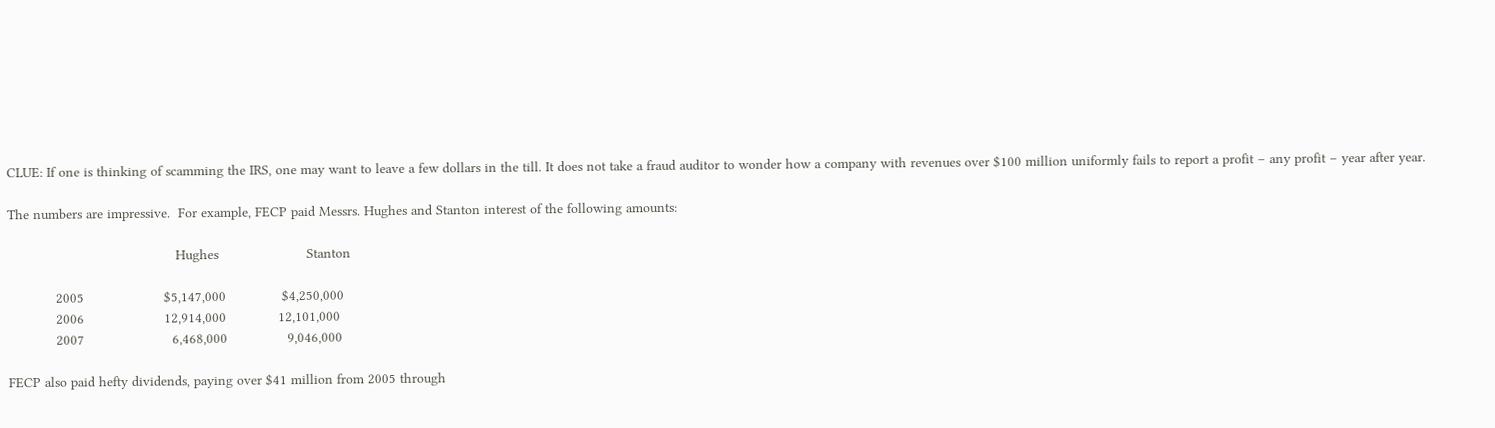CLUE: If one is thinking of scamming the IRS, one may want to leave a few dollars in the till. It does not take a fraud auditor to wonder how a company with revenues over $100 million uniformly fails to report a profit – any profit – year after year.

The numbers are impressive.  For example, FECP paid Messrs. Hughes and Stanton interest of the following amounts:

                                          Hughes                      Stanton

            2005                    $5,147,000              $4,250,000
            2006                    12,914,000             12,101,000
            2007                      6,468,000               9,046,000

FECP also paid hefty dividends, paying over $41 million from 2005 through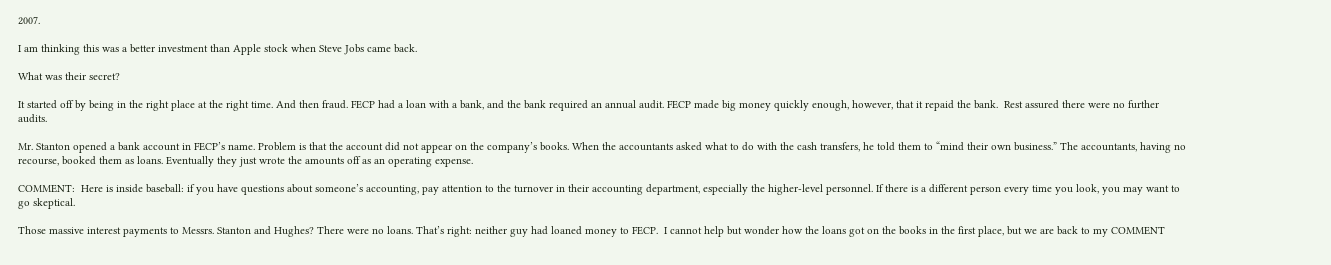2007.

I am thinking this was a better investment than Apple stock when Steve Jobs came back.

What was their secret?

It started off by being in the right place at the right time. And then fraud. FECP had a loan with a bank, and the bank required an annual audit. FECP made big money quickly enough, however, that it repaid the bank.  Rest assured there were no further audits.

Mr. Stanton opened a bank account in FECP’s name. Problem is that the account did not appear on the company’s books. When the accountants asked what to do with the cash transfers, he told them to “mind their own business.” The accountants, having no recourse, booked them as loans. Eventually they just wrote the amounts off as an operating expense.

COMMENT:  Here is inside baseball: if you have questions about someone’s accounting, pay attention to the turnover in their accounting department, especially the higher-level personnel. If there is a different person every time you look, you may want to go skeptical.

Those massive interest payments to Messrs. Stanton and Hughes? There were no loans. That’s right: neither guy had loaned money to FECP.  I cannot help but wonder how the loans got on the books in the first place, but we are back to my COMMENT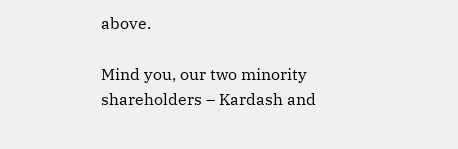above.

Mind you, our two minority shareholders – Kardash and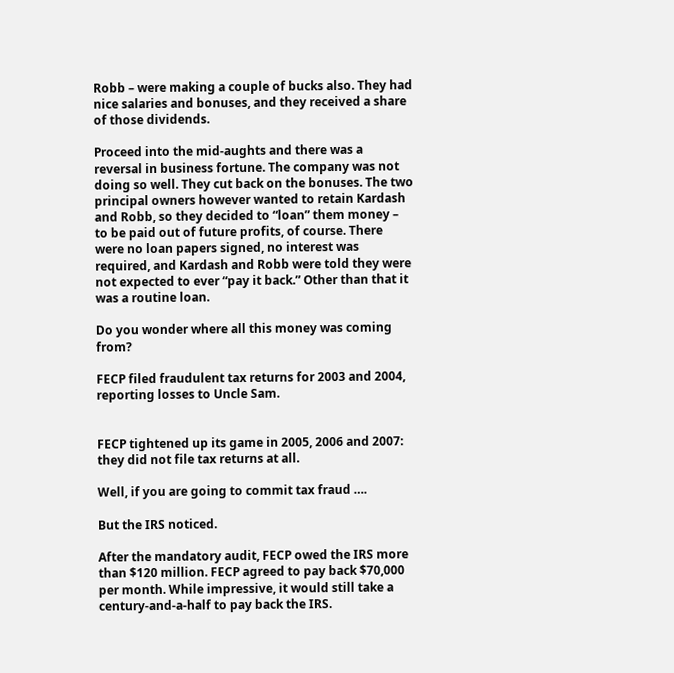Robb – were making a couple of bucks also. They had nice salaries and bonuses, and they received a share of those dividends.

Proceed into the mid-aughts and there was a reversal in business fortune. The company was not doing so well. They cut back on the bonuses. The two principal owners however wanted to retain Kardash and Robb, so they decided to “loan” them money – to be paid out of future profits, of course. There were no loan papers signed, no interest was required, and Kardash and Robb were told they were not expected to ever “pay it back.” Other than that it was a routine loan.

Do you wonder where all this money was coming from?

FECP filed fraudulent tax returns for 2003 and 2004, reporting losses to Uncle Sam.


FECP tightened up its game in 2005, 2006 and 2007: they did not file tax returns at all.

Well, if you are going to commit tax fraud ….

But the IRS noticed.

After the mandatory audit, FECP owed the IRS more than $120 million. FECP agreed to pay back $70,000 per month. While impressive, it would still take a century-and-a-half to pay back the IRS.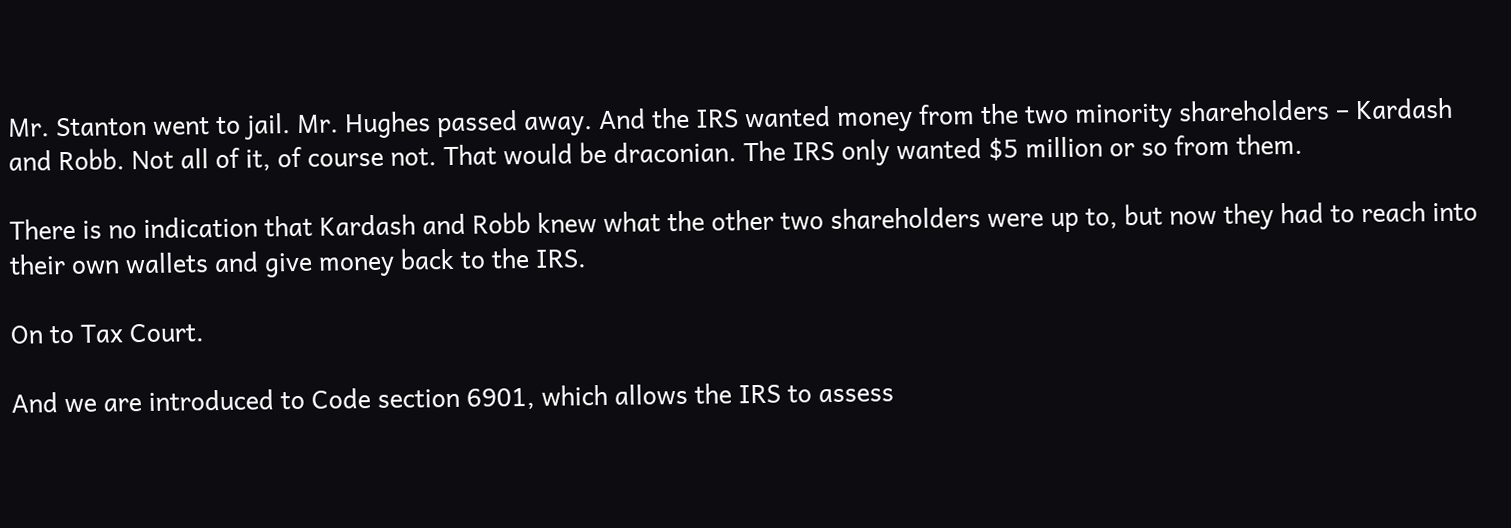Mr. Stanton went to jail. Mr. Hughes passed away. And the IRS wanted money from the two minority shareholders – Kardash and Robb. Not all of it, of course not. That would be draconian. The IRS only wanted $5 million or so from them.

There is no indication that Kardash and Robb knew what the other two shareholders were up to, but now they had to reach into their own wallets and give money back to the IRS.

On to Tax Court.

And we are introduced to Code section 6901, which allows the IRS to assess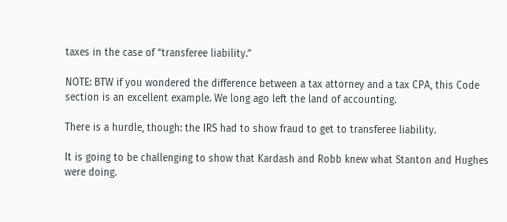taxes in the case of “transferee liability.”

NOTE: BTW if you wondered the difference between a tax attorney and a tax CPA, this Code section is an excellent example. We long ago left the land of accounting.

There is a hurdle, though: the IRS had to show fraud to get to transferee liability.

It is going to be challenging to show that Kardash and Robb knew what Stanton and Hughes were doing.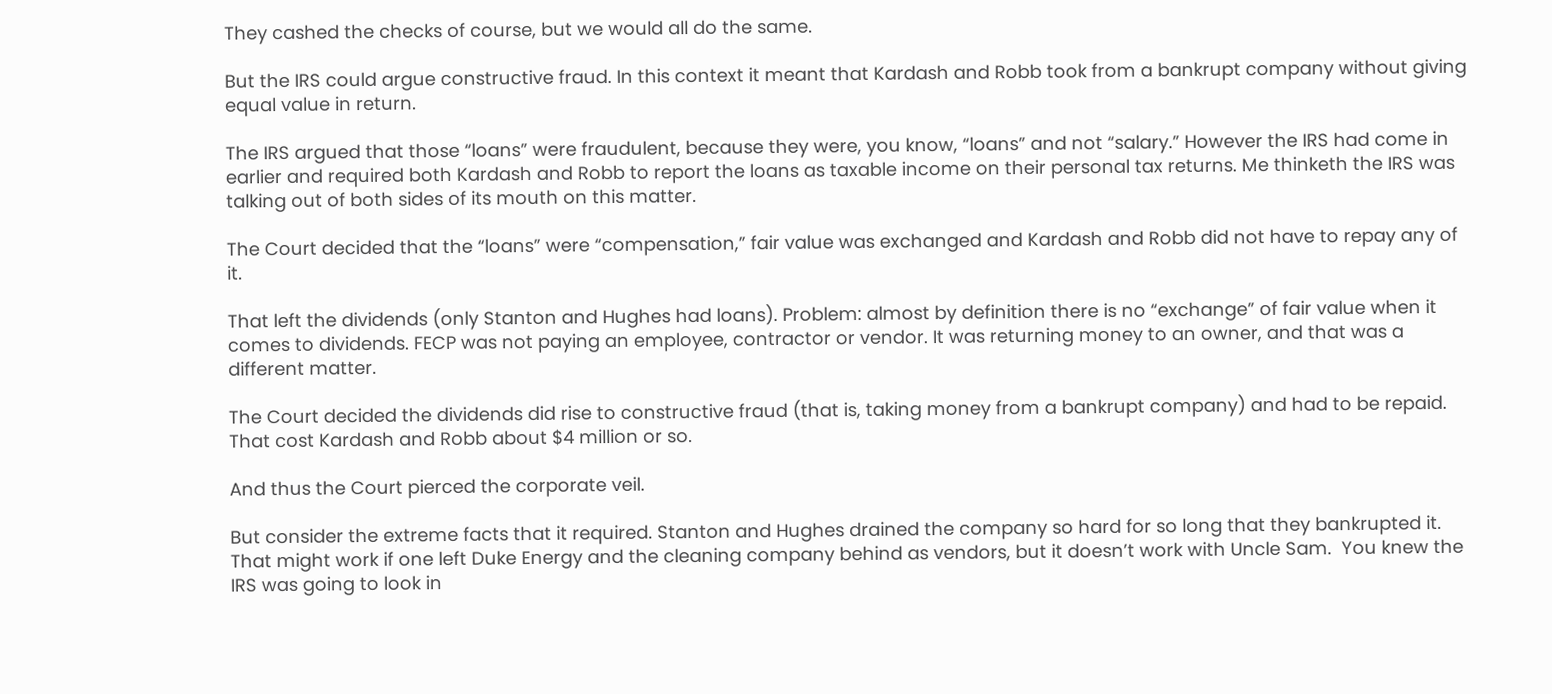They cashed the checks of course, but we would all do the same.

But the IRS could argue constructive fraud. In this context it meant that Kardash and Robb took from a bankrupt company without giving equal value in return.

The IRS argued that those “loans” were fraudulent, because they were, you know, “loans” and not “salary.” However the IRS had come in earlier and required both Kardash and Robb to report the loans as taxable income on their personal tax returns. Me thinketh the IRS was talking out of both sides of its mouth on this matter.

The Court decided that the “loans” were “compensation,” fair value was exchanged and Kardash and Robb did not have to repay any of it.

That left the dividends (only Stanton and Hughes had loans). Problem: almost by definition there is no “exchange” of fair value when it comes to dividends. FECP was not paying an employee, contractor or vendor. It was returning money to an owner, and that was a different matter.

The Court decided the dividends did rise to constructive fraud (that is, taking money from a bankrupt company) and had to be repaid. That cost Kardash and Robb about $4 million or so.

And thus the Court pierced the corporate veil.

But consider the extreme facts that it required. Stanton and Hughes drained the company so hard for so long that they bankrupted it. That might work if one left Duke Energy and the cleaning company behind as vendors, but it doesn’t work with Uncle Sam.  You knew the IRS was going to look in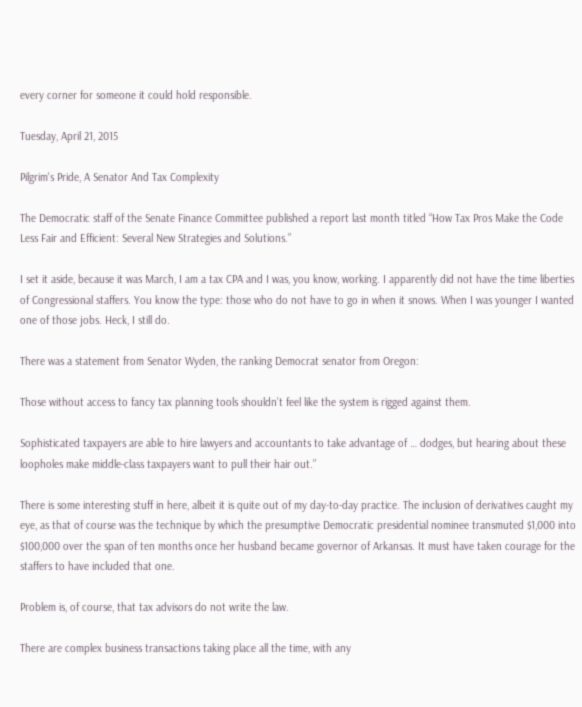every corner for someone it could hold responsible.

Tuesday, April 21, 2015

Pilgrim's Pride, A Senator And Tax Complexity

The Democratic staff of the Senate Finance Committee published a report last month titled “How Tax Pros Make the Code Less Fair and Efficient: Several New Strategies and Solutions.”

I set it aside, because it was March, I am a tax CPA and I was, you know, working. I apparently did not have the time liberties of Congressional staffers. You know the type: those who do not have to go in when it snows. When I was younger I wanted one of those jobs. Heck, I still do.

There was a statement from Senator Wyden, the ranking Democrat senator from Oregon:

Those without access to fancy tax planning tools shouldn’t feel like the system is rigged against them.

Sophisticated taxpayers are able to hire lawyers and accountants to take advantage of … dodges, but hearing about these loopholes make middle-class taxpayers want to pull their hair out.”

There is some interesting stuff in here, albeit it is quite out of my day-to-day practice. The inclusion of derivatives caught my eye, as that of course was the technique by which the presumptive Democratic presidential nominee transmuted $1,000 into $100,000 over the span of ten months once her husband became governor of Arkansas. It must have taken courage for the staffers to have included that one.

Problem is, of course, that tax advisors do not write the law.

There are complex business transactions taking place all the time, with any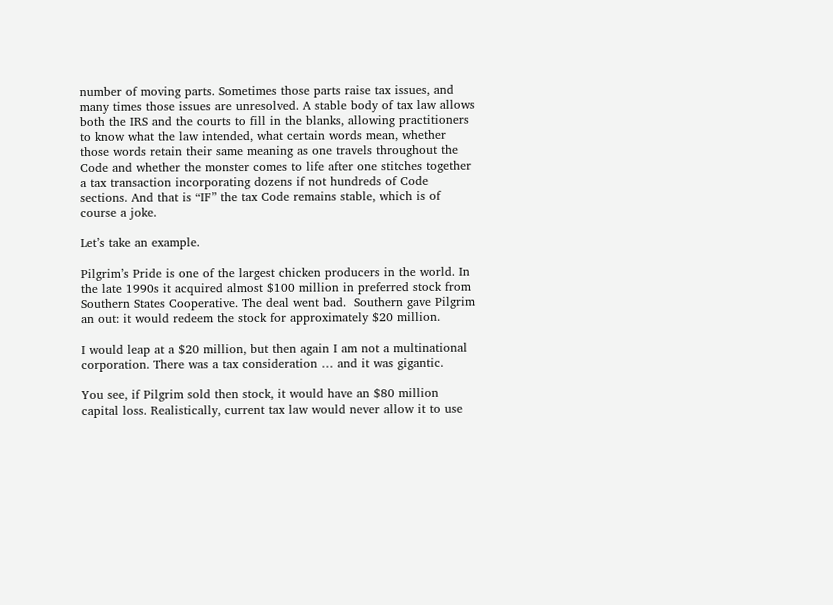number of moving parts. Sometimes those parts raise tax issues, and many times those issues are unresolved. A stable body of tax law allows both the IRS and the courts to fill in the blanks, allowing practitioners to know what the law intended, what certain words mean, whether those words retain their same meaning as one travels throughout the Code and whether the monster comes to life after one stitches together a tax transaction incorporating dozens if not hundreds of Code sections. And that is “IF” the tax Code remains stable, which is of course a joke.

Let’s take an example.

Pilgrim’s Pride is one of the largest chicken producers in the world. In the late 1990s it acquired almost $100 million in preferred stock from Southern States Cooperative. The deal went bad.  Southern gave Pilgrim an out: it would redeem the stock for approximately $20 million.

I would leap at a $20 million, but then again I am not a multinational corporation. There was a tax consideration … and it was gigantic.

You see, if Pilgrim sold then stock, it would have an $80 million capital loss. Realistically, current tax law would never allow it to use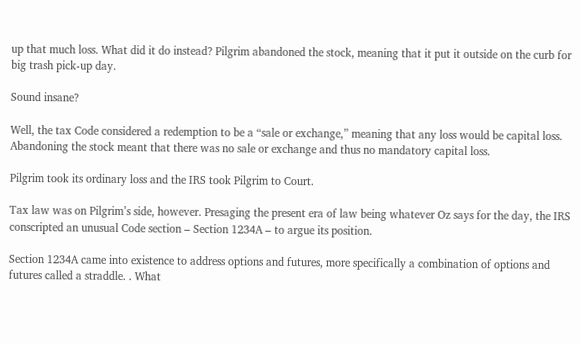up that much loss. What did it do instead? Pilgrim abandoned the stock, meaning that it put it outside on the curb for big trash pick-up day.

Sound insane?

Well, the tax Code considered a redemption to be a “sale or exchange,” meaning that any loss would be capital loss. Abandoning the stock meant that there was no sale or exchange and thus no mandatory capital loss.

Pilgrim took its ordinary loss and the IRS took Pilgrim to Court.

Tax law was on Pilgrim’s side, however. Presaging the present era of law being whatever Oz says for the day, the IRS conscripted an unusual Code section – Section 1234A – to argue its position.

Section 1234A came into existence to address options and futures, more specifically a combination of options and futures called a straddle. . What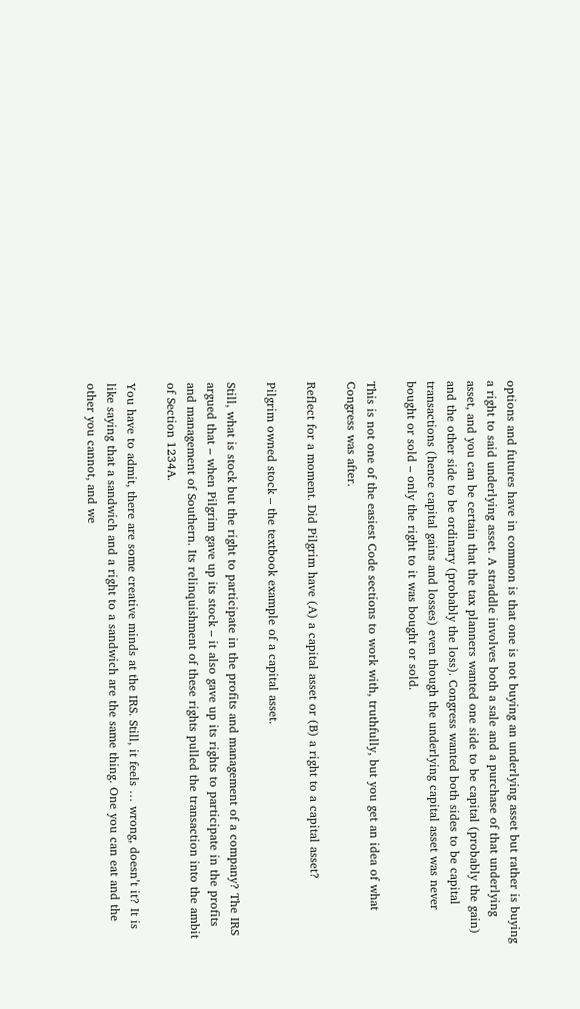options and futures have in common is that one is not buying an underlying asset but rather is buying a right to said underlying asset. A straddle involves both a sale and a purchase of that underlying asset, and you can be certain that the tax planners wanted one side to be capital (probably the gain) and the other side to be ordinary (probably the loss). Congress wanted both sides to be capital transactions (hence capital gains and losses) even though the underlying capital asset was never bought or sold – only the right to it was bought or sold.

This is not one of the easiest Code sections to work with, truthfully, but you get an idea of what Congress was after.

Reflect for a moment. Did Pilgrim have (A) a capital asset or (B) a right to a capital asset?

Pilgrim owned stock – the textbook example of a capital asset.

Still, what is stock but the right to participate in the profits and management of a company? The IRS argued that – when Pilgrim gave up its stock – it also gave up its rights to participate in the profits and management of Southern. Its relinquishment of these rights pulled the transaction into the ambit of Section 1234A.

You have to admit, there are some creative minds at the IRS. Still, it feels … wrong, doesn’t it? It is like saying that a sandwich and a right to a sandwich are the same thing. One you can eat and the other you cannot, and we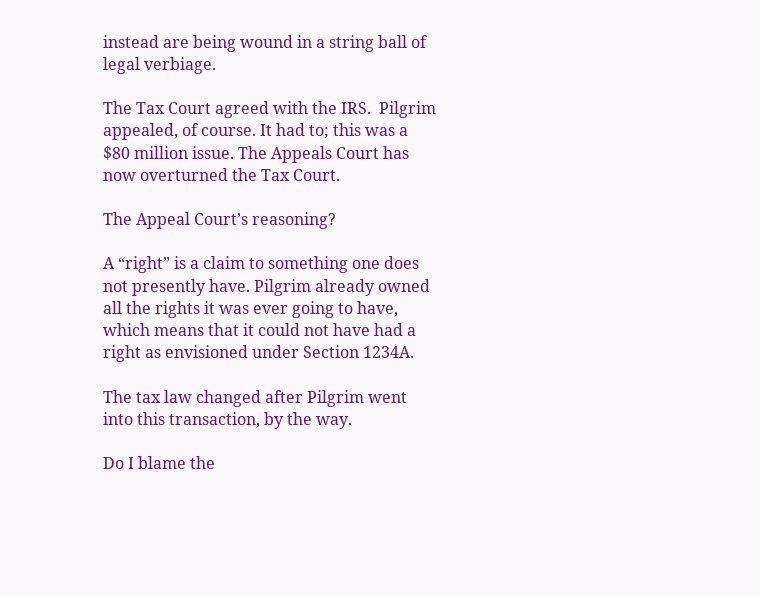instead are being wound in a string ball of legal verbiage.

The Tax Court agreed with the IRS.  Pilgrim appealed, of course. It had to; this was a $80 million issue. The Appeals Court has now overturned the Tax Court.

The Appeal Court’s reasoning?

A “right” is a claim to something one does not presently have. Pilgrim already owned all the rights it was ever going to have, which means that it could not have had a right as envisioned under Section 1234A.

The tax law changed after Pilgrim went into this transaction, by the way.

Do I blame the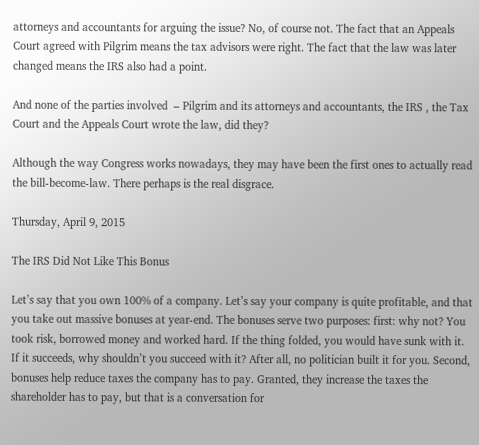attorneys and accountants for arguing the issue? No, of course not. The fact that an Appeals Court agreed with Pilgrim means the tax advisors were right. The fact that the law was later changed means the IRS also had a point.

And none of the parties involved  – Pilgrim and its attorneys and accountants, the IRS , the Tax Court and the Appeals Court wrote the law, did they?

Although the way Congress works nowadays, they may have been the first ones to actually read the bill-become-law. There perhaps is the real disgrace.

Thursday, April 9, 2015

The IRS Did Not Like This Bonus

Let’s say that you own 100% of a company. Let’s say your company is quite profitable, and that you take out massive bonuses at year-end. The bonuses serve two purposes: first: why not? You took risk, borrowed money and worked hard. If the thing folded, you would have sunk with it. If it succeeds, why shouldn’t you succeed with it? After all, no politician built it for you. Second, bonuses help reduce taxes the company has to pay. Granted, they increase the taxes the shareholder has to pay, but that is a conversation for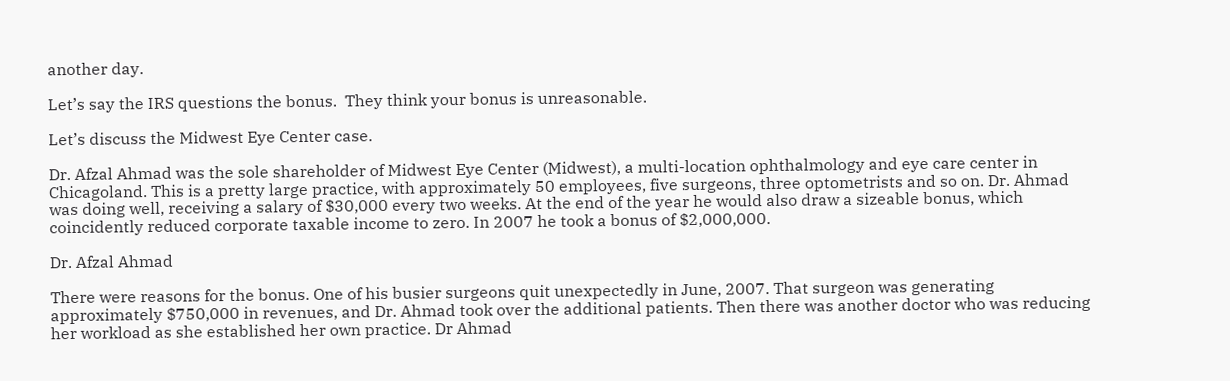another day.

Let’s say the IRS questions the bonus.  They think your bonus is unreasonable.

Let’s discuss the Midwest Eye Center case.

Dr. Afzal Ahmad was the sole shareholder of Midwest Eye Center (Midwest), a multi-location ophthalmology and eye care center in Chicagoland. This is a pretty large practice, with approximately 50 employees, five surgeons, three optometrists and so on. Dr. Ahmad was doing well, receiving a salary of $30,000 every two weeks. At the end of the year he would also draw a sizeable bonus, which coincidently reduced corporate taxable income to zero. In 2007 he took a bonus of $2,000,000.

Dr. Afzal Ahmad

There were reasons for the bonus. One of his busier surgeons quit unexpectedly in June, 2007. That surgeon was generating approximately $750,000 in revenues, and Dr. Ahmad took over the additional patients. Then there was another doctor who was reducing her workload as she established her own practice. Dr Ahmad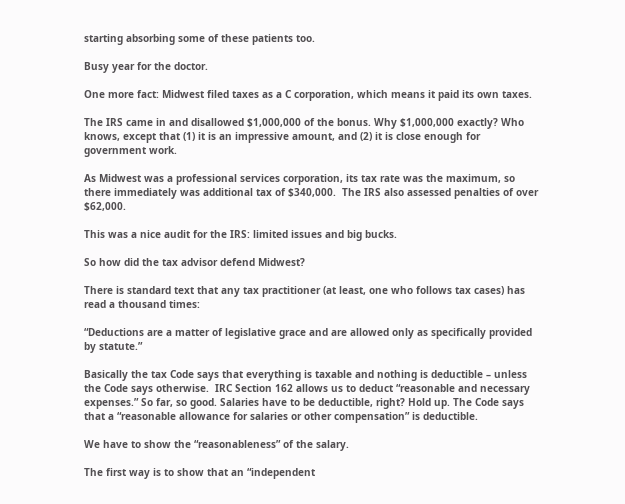starting absorbing some of these patients too.

Busy year for the doctor.

One more fact: Midwest filed taxes as a C corporation, which means it paid its own taxes.

The IRS came in and disallowed $1,000,000 of the bonus. Why $1,000,000 exactly? Who knows, except that (1) it is an impressive amount, and (2) it is close enough for government work.

As Midwest was a professional services corporation, its tax rate was the maximum, so there immediately was additional tax of $340,000.  The IRS also assessed penalties of over $62,000.

This was a nice audit for the IRS: limited issues and big bucks.

So how did the tax advisor defend Midwest?

There is standard text that any tax practitioner (at least, one who follows tax cases) has read a thousand times:

“Deductions are a matter of legislative grace and are allowed only as specifically provided by statute.”

Basically the tax Code says that everything is taxable and nothing is deductible – unless the Code says otherwise.  IRC Section 162 allows us to deduct “reasonable and necessary expenses.” So far, so good. Salaries have to be deductible, right? Hold up. The Code says that a “reasonable allowance for salaries or other compensation” is deductible.

We have to show the “reasonableness” of the salary.

The first way is to show that an “independent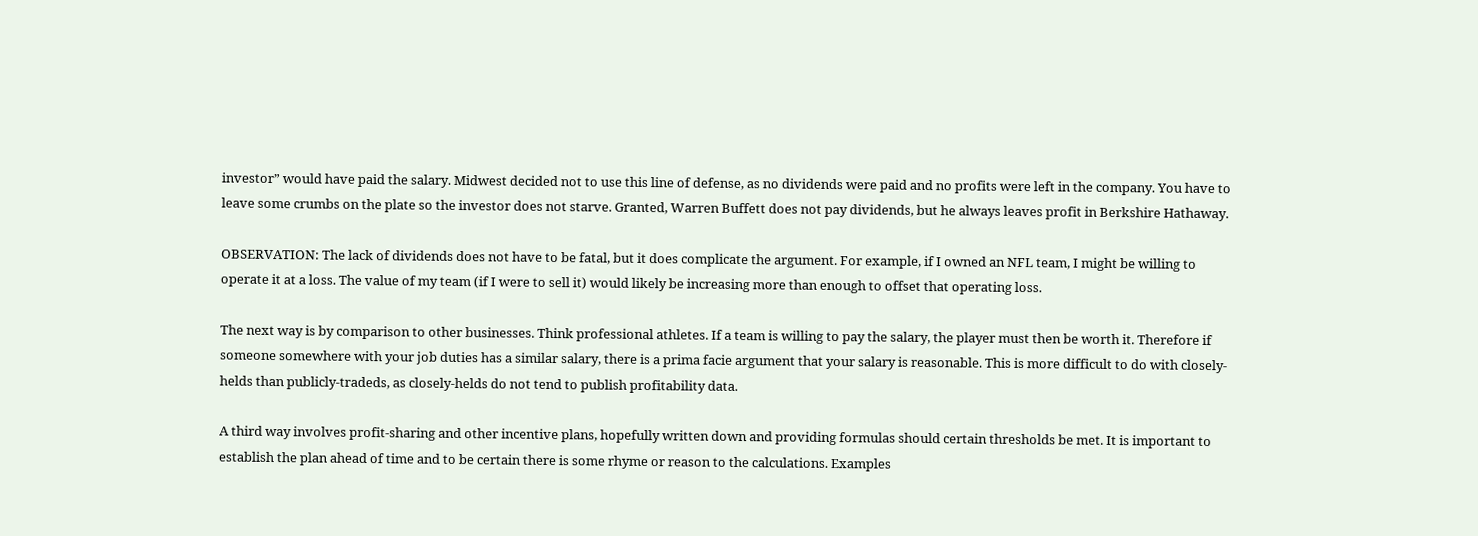investor” would have paid the salary. Midwest decided not to use this line of defense, as no dividends were paid and no profits were left in the company. You have to leave some crumbs on the plate so the investor does not starve. Granted, Warren Buffett does not pay dividends, but he always leaves profit in Berkshire Hathaway.

OBSERVATION: The lack of dividends does not have to be fatal, but it does complicate the argument. For example, if I owned an NFL team, I might be willing to operate it at a loss. The value of my team (if I were to sell it) would likely be increasing more than enough to offset that operating loss.

The next way is by comparison to other businesses. Think professional athletes. If a team is willing to pay the salary, the player must then be worth it. Therefore if someone somewhere with your job duties has a similar salary, there is a prima facie argument that your salary is reasonable. This is more difficult to do with closely-helds than publicly-tradeds, as closely-helds do not tend to publish profitability data.

A third way involves profit-sharing and other incentive plans, hopefully written down and providing formulas should certain thresholds be met. It is important to establish the plan ahead of time and to be certain there is some rhyme or reason to the calculations. Examples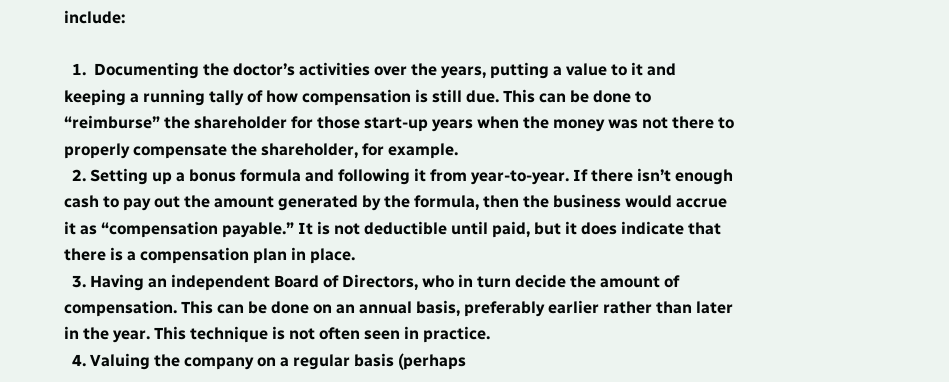include:

  1.  Documenting the doctor’s activities over the years, putting a value to it and keeping a running tally of how compensation is still due. This can be done to “reimburse” the shareholder for those start-up years when the money was not there to properly compensate the shareholder, for example.
  2. Setting up a bonus formula and following it from year-to-year. If there isn’t enough cash to pay out the amount generated by the formula, then the business would accrue it as “compensation payable.” It is not deductible until paid, but it does indicate that there is a compensation plan in place.
  3. Having an independent Board of Directors, who in turn decide the amount of compensation. This can be done on an annual basis, preferably earlier rather than later in the year. This technique is not often seen in practice.
  4. Valuing the company on a regular basis (perhaps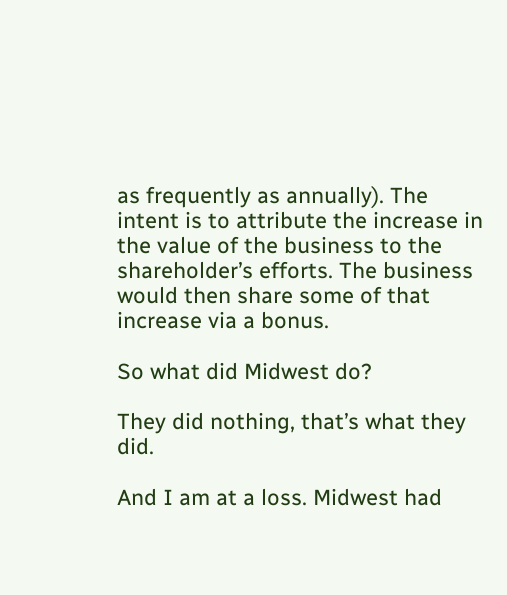as frequently as annually). The intent is to attribute the increase in the value of the business to the shareholder’s efforts. The business would then share some of that increase via a bonus.

So what did Midwest do?

They did nothing, that’s what they did.

And I am at a loss. Midwest had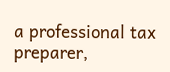a professional tax preparer,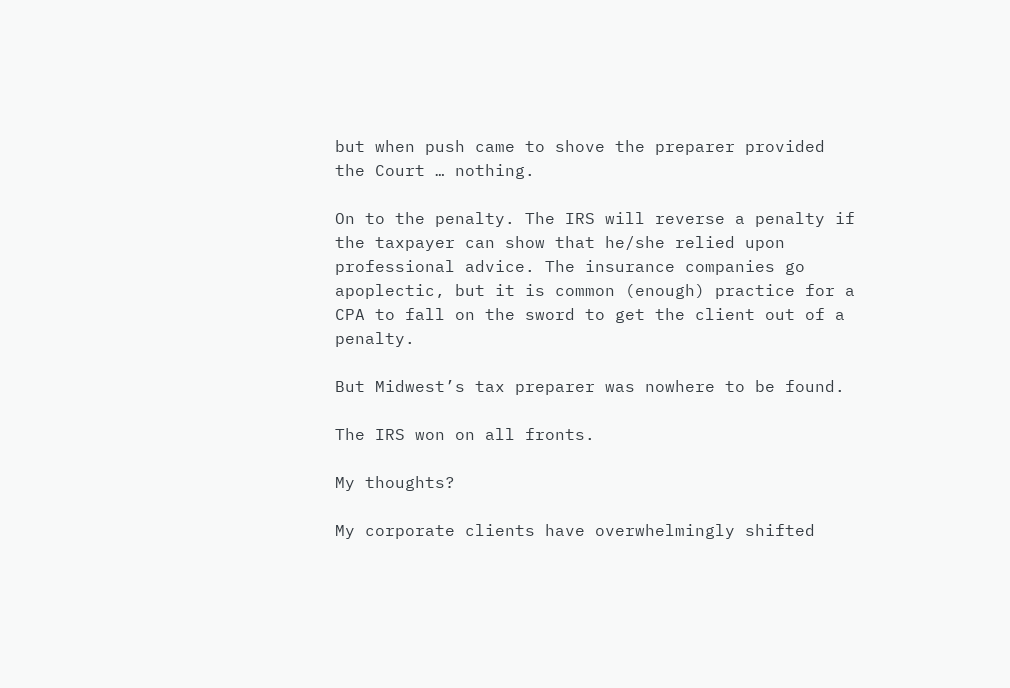but when push came to shove the preparer provided the Court … nothing.

On to the penalty. The IRS will reverse a penalty if the taxpayer can show that he/she relied upon professional advice. The insurance companies go apoplectic, but it is common (enough) practice for a CPA to fall on the sword to get the client out of a penalty.

But Midwest’s tax preparer was nowhere to be found.

The IRS won on all fronts.

My thoughts?

My corporate clients have overwhelmingly shifted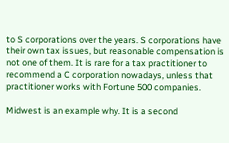to S corporations over the years. S corporations have their own tax issues, but reasonable compensation is not one of them. It is rare for a tax practitioner to recommend a C corporation nowadays, unless that practitioner works with Fortune 500 companies.

Midwest is an example why. It is a second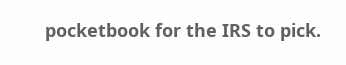pocketbook for the IRS to pick.